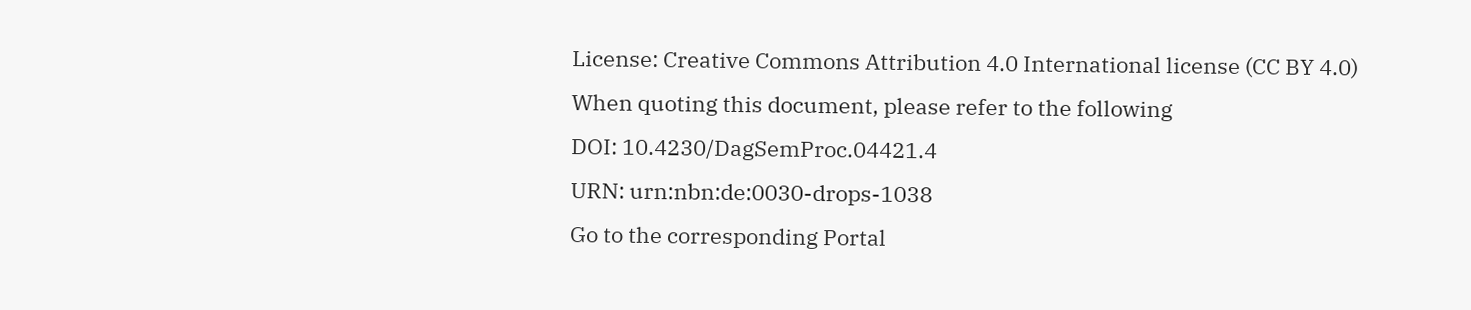License: Creative Commons Attribution 4.0 International license (CC BY 4.0)
When quoting this document, please refer to the following
DOI: 10.4230/DagSemProc.04421.4
URN: urn:nbn:de:0030-drops-1038
Go to the corresponding Portal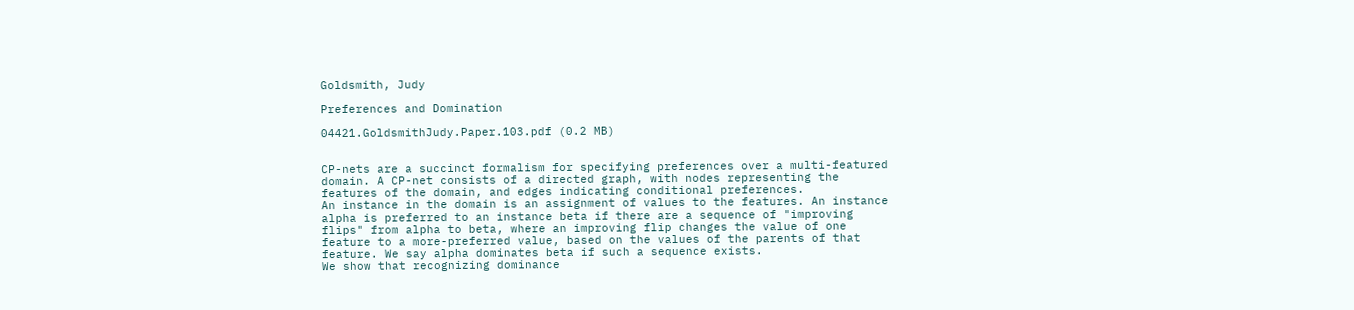Goldsmith, Judy

Preferences and Domination

04421.GoldsmithJudy.Paper.103.pdf (0.2 MB)


CP-nets are a succinct formalism for specifying preferences over a multi-featured domain. A CP-net consists of a directed graph, with nodes representing the features of the domain, and edges indicating conditional preferences.
An instance in the domain is an assignment of values to the features. An instance alpha is preferred to an instance beta if there are a sequence of "improving flips" from alpha to beta, where an improving flip changes the value of one feature to a more-preferred value, based on the values of the parents of that feature. We say alpha dominates beta if such a sequence exists.
We show that recognizing dominance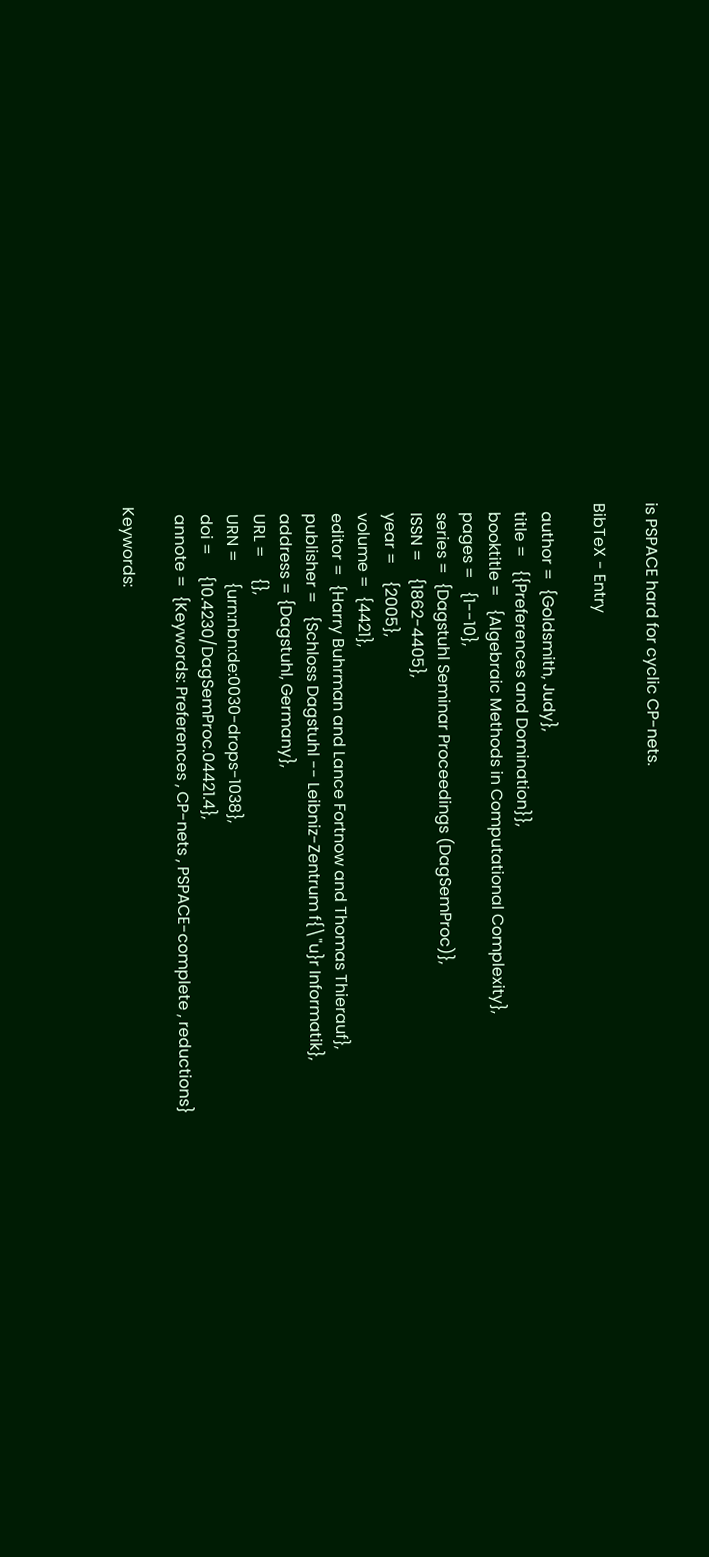is PSPACE hard for cyclic CP-nets.

BibTeX - Entry

  author =  {Goldsmith, Judy},
  title =   {{Preferences and Domination}},
  booktitle =   {Algebraic Methods in Computational Complexity},
  pages =   {1--10},
  series =  {Dagstuhl Seminar Proceedings (DagSemProc)},
  ISSN =    {1862-4405},
  year =    {2005},
  volume =  {4421},
  editor =  {Harry Buhrman and Lance Fortnow and Thomas Thierauf},
  publisher =   {Schloss Dagstuhl -- Leibniz-Zentrum f{\"u}r Informatik},
  address = {Dagstuhl, Germany},
  URL =     {},
  URN =     {urn:nbn:de:0030-drops-1038},
  doi =     {10.4230/DagSemProc.04421.4},
  annote =  {Keywords: Preferences , CP-nets , PSPACE-complete , reductions}

Keywords: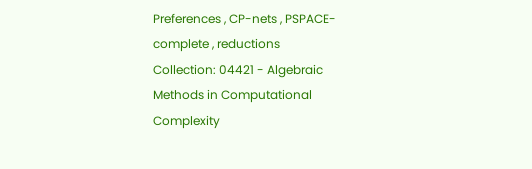Preferences , CP-nets , PSPACE-complete , reductions
Collection: 04421 - Algebraic Methods in Computational Complexity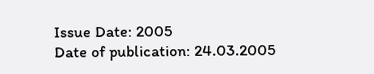Issue Date: 2005
Date of publication: 24.03.2005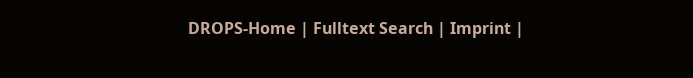DROPS-Home | Fulltext Search | Imprint |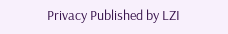Privacy Published by LZI